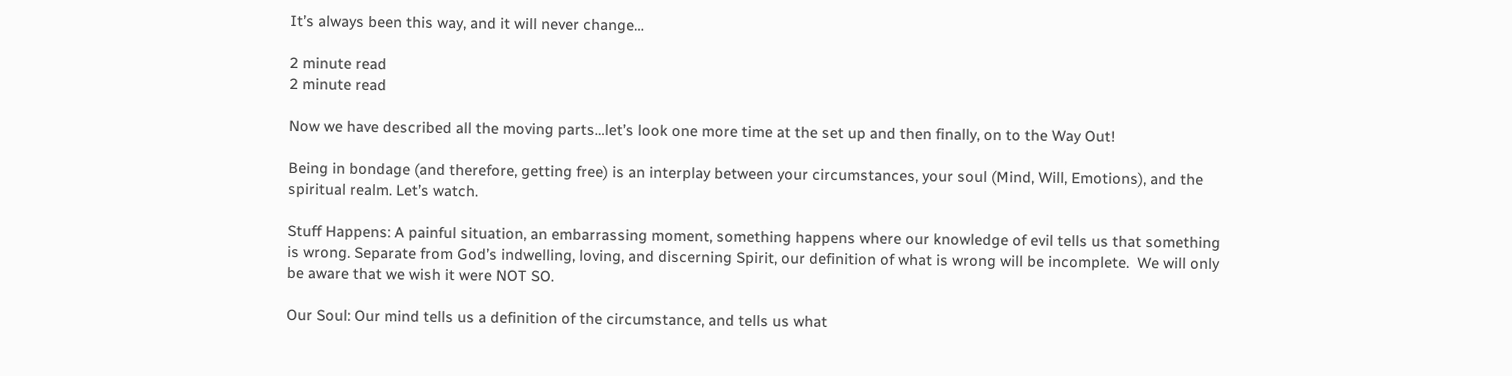It’s always been this way, and it will never change…

2 minute read
2 minute read

Now we have described all the moving parts…let’s look one more time at the set up and then finally, on to the Way Out!

Being in bondage (and therefore, getting free) is an interplay between your circumstances, your soul (Mind, Will, Emotions), and the spiritual realm. Let’s watch.

Stuff Happens: A painful situation, an embarrassing moment, something happens where our knowledge of evil tells us that something is wrong. Separate from God’s indwelling, loving, and discerning Spirit, our definition of what is wrong will be incomplete.  We will only be aware that we wish it were NOT SO.

Our Soul: Our mind tells us a definition of the circumstance, and tells us what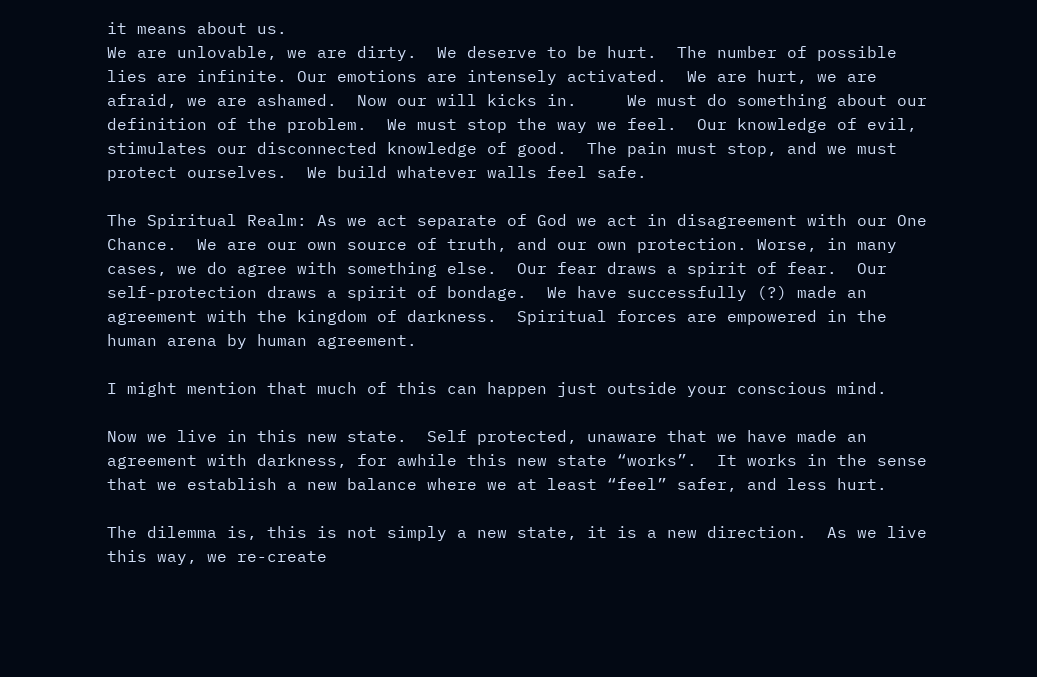it means about us.
We are unlovable, we are dirty.  We deserve to be hurt.  The number of possible lies are infinite. Our emotions are intensely activated.  We are hurt, we are afraid, we are ashamed.  Now our will kicks in.     We must do something about our definition of the problem.  We must stop the way we feel.  Our knowledge of evil, stimulates our disconnected knowledge of good.  The pain must stop, and we must protect ourselves.  We build whatever walls feel safe.

The Spiritual Realm: As we act separate of God we act in disagreement with our One Chance.  We are our own source of truth, and our own protection. Worse, in many cases, we do agree with something else.  Our fear draws a spirit of fear.  Our self-protection draws a spirit of bondage.  We have successfully (?) made an agreement with the kingdom of darkness.  Spiritual forces are empowered in the human arena by human agreement.

I might mention that much of this can happen just outside your conscious mind.

Now we live in this new state.  Self protected, unaware that we have made an agreement with darkness, for awhile this new state “works”.  It works in the sense that we establish a new balance where we at least “feel” safer, and less hurt.

The dilemma is, this is not simply a new state, it is a new direction.  As we live this way, we re-create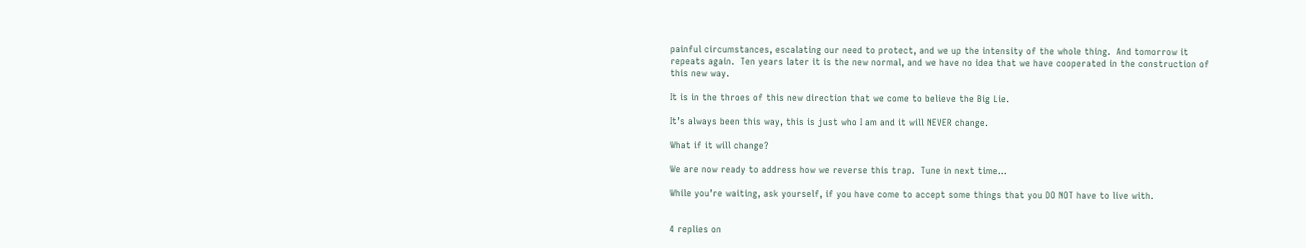painful circumstances, escalating our need to protect, and we up the intensity of the whole thing.  And tomorrow it repeats again.  Ten years later it is the new normal, and we have no idea that we have cooperated in the construction of this new way.

It is in the throes of this new direction that we come to believe the Big Lie.

It’s always been this way, this is just who I am and it will NEVER change.

What if it will change?

We are now ready to address how we reverse this trap.  Tune in next time…

While you’re waiting, ask yourself, if you have come to accept some things that you DO NOT have to live with.


4 replies on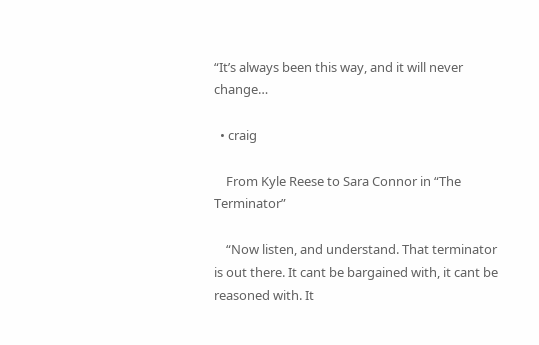“It’s always been this way, and it will never change…

  • craig

    From Kyle Reese to Sara Connor in “The Terminator”

    “Now listen, and understand. That terminator is out there. It cant be bargained with, it cant be reasoned with. It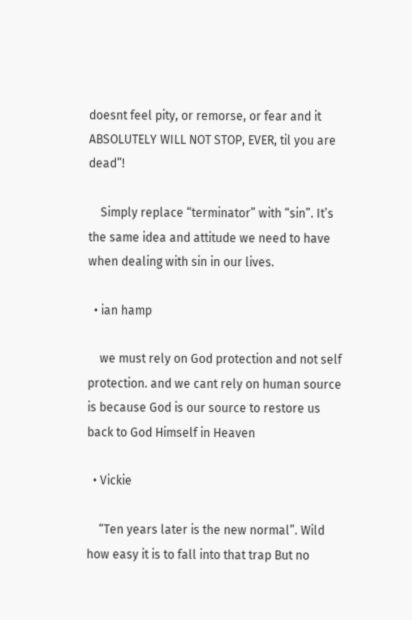doesnt feel pity, or remorse, or fear and it ABSOLUTELY WILL NOT STOP, EVER, til you are dead”!

    Simply replace “terminator” with “sin”. It’s the same idea and attitude we need to have when dealing with sin in our lives.

  • ian hamp

    we must rely on God protection and not self protection. and we cant rely on human source is because God is our source to restore us back to God Himself in Heaven

  • Vickie

    “Ten years later is the new normal”. Wild how easy it is to fall into that trap But no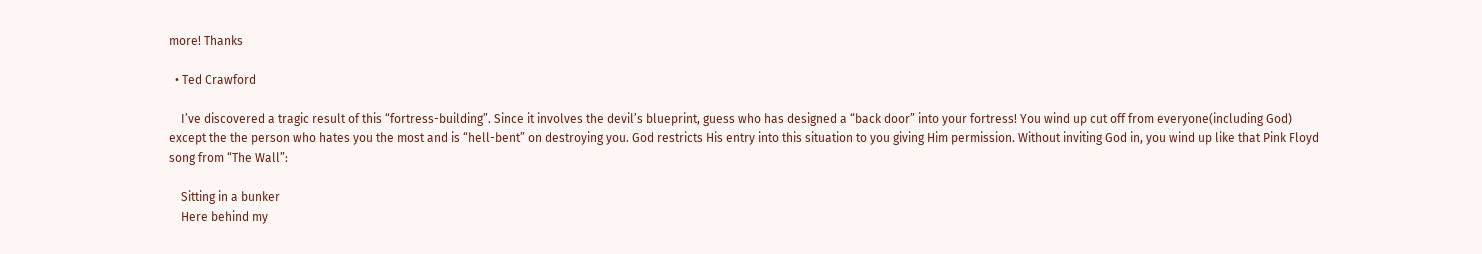more! Thanks

  • Ted Crawford

    I’ve discovered a tragic result of this “fortress-building”. Since it involves the devil’s blueprint, guess who has designed a “back door” into your fortress! You wind up cut off from everyone(including God) except the the person who hates you the most and is “hell-bent” on destroying you. God restricts His entry into this situation to you giving Him permission. Without inviting God in, you wind up like that Pink Floyd song from “The Wall”:

    Sitting in a bunker
    Here behind my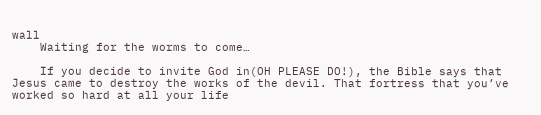wall
    Waiting for the worms to come…

    If you decide to invite God in(OH PLEASE DO!), the Bible says that Jesus came to destroy the works of the devil. That fortress that you’ve worked so hard at all your life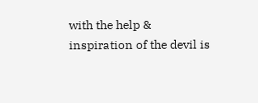with the help & inspiration of the devil is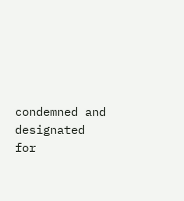condemned and designated for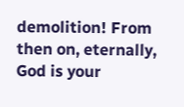demolition! From then on, eternally, God is your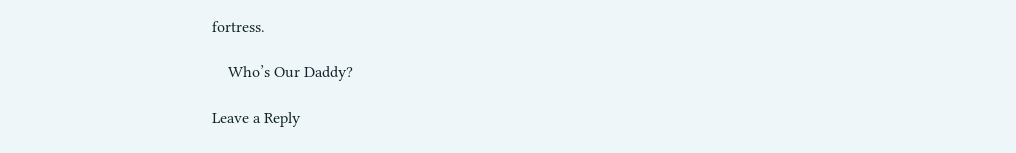fortress.

    Who’s Our Daddy?

Leave a Reply